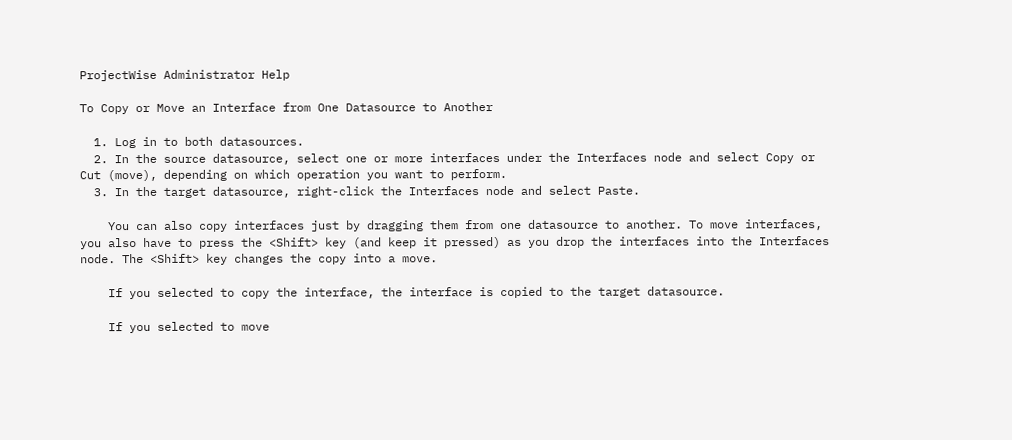ProjectWise Administrator Help

To Copy or Move an Interface from One Datasource to Another

  1. Log in to both datasources.
  2. In the source datasource, select one or more interfaces under the Interfaces node and select Copy or Cut (move), depending on which operation you want to perform.
  3. In the target datasource, right-click the Interfaces node and select Paste.

    You can also copy interfaces just by dragging them from one datasource to another. To move interfaces, you also have to press the <Shift> key (and keep it pressed) as you drop the interfaces into the Interfaces node. The <Shift> key changes the copy into a move.

    If you selected to copy the interface, the interface is copied to the target datasource.

    If you selected to move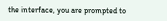the interface, you are prompted to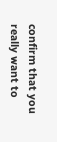confirm that you really want to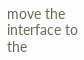move the interface to the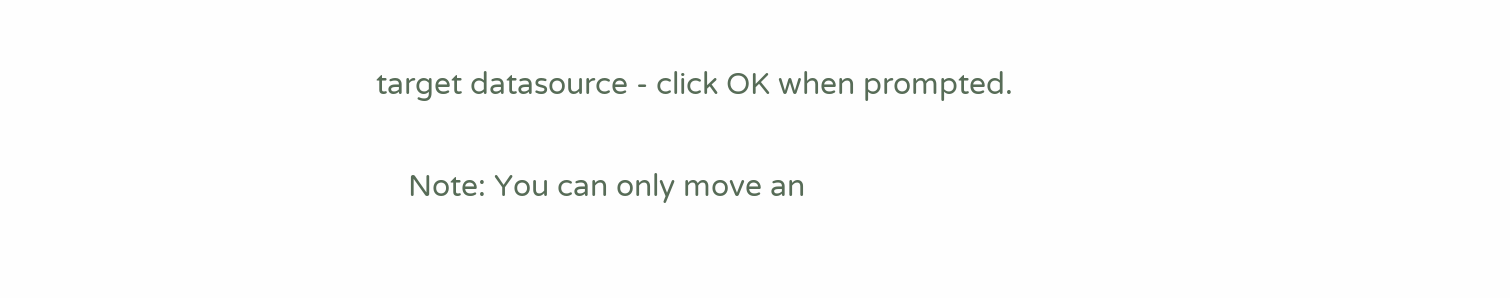target datasource - click OK when prompted.

    Note: You can only move an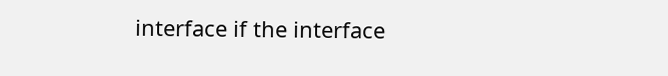interface if the interface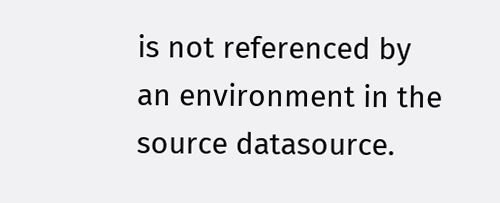is not referenced by an environment in the source datasource.